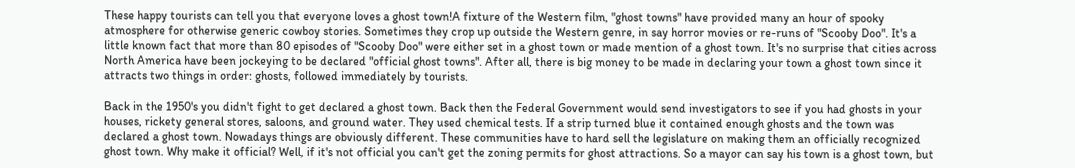These happy tourists can tell you that everyone loves a ghost town!A fixture of the Western film, "ghost towns" have provided many an hour of spooky atmosphere for otherwise generic cowboy stories. Sometimes they crop up outside the Western genre, in say horror movies or re-runs of "Scooby Doo". It's a little known fact that more than 80 episodes of "Scooby Doo" were either set in a ghost town or made mention of a ghost town. It's no surprise that cities across North America have been jockeying to be declared "official ghost towns". After all, there is big money to be made in declaring your town a ghost town since it attracts two things in order: ghosts, followed immediately by tourists.

Back in the 1950's you didn't fight to get declared a ghost town. Back then the Federal Government would send investigators to see if you had ghosts in your houses, rickety general stores, saloons, and ground water. They used chemical tests. If a strip turned blue it contained enough ghosts and the town was declared a ghost town. Nowadays things are obviously different. These communities have to hard sell the legislature on making them an officially recognized ghost town. Why make it official? Well, if it's not official you can't get the zoning permits for ghost attractions. So a mayor can say his town is a ghost town, but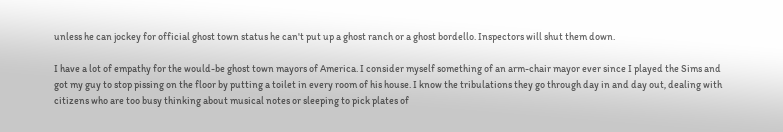unless he can jockey for official ghost town status he can't put up a ghost ranch or a ghost bordello. Inspectors will shut them down.

I have a lot of empathy for the would-be ghost town mayors of America. I consider myself something of an arm-chair mayor ever since I played the Sims and got my guy to stop pissing on the floor by putting a toilet in every room of his house. I know the tribulations they go through day in and day out, dealing with citizens who are too busy thinking about musical notes or sleeping to pick plates of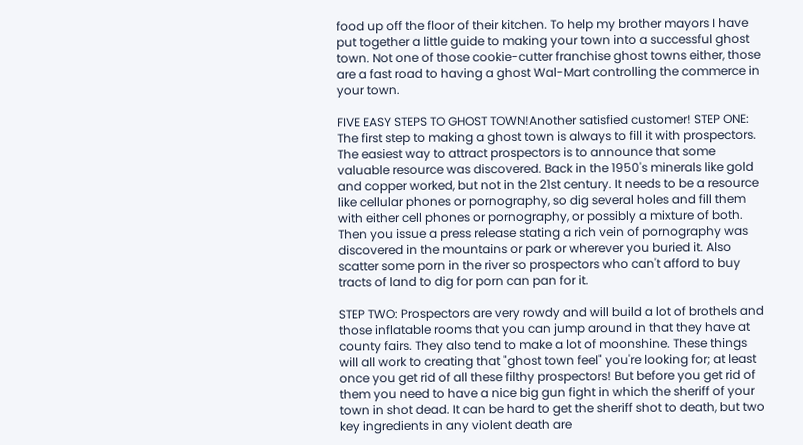food up off the floor of their kitchen. To help my brother mayors I have put together a little guide to making your town into a successful ghost town. Not one of those cookie-cutter franchise ghost towns either, those are a fast road to having a ghost Wal-Mart controlling the commerce in your town.

FIVE EASY STEPS TO GHOST TOWN!Another satisfied customer! STEP ONE: The first step to making a ghost town is always to fill it with prospectors. The easiest way to attract prospectors is to announce that some valuable resource was discovered. Back in the 1950's minerals like gold and copper worked, but not in the 21st century. It needs to be a resource like cellular phones or pornography, so dig several holes and fill them with either cell phones or pornography, or possibly a mixture of both. Then you issue a press release stating a rich vein of pornography was discovered in the mountains or park or wherever you buried it. Also scatter some porn in the river so prospectors who can't afford to buy tracts of land to dig for porn can pan for it.

STEP TWO: Prospectors are very rowdy and will build a lot of brothels and those inflatable rooms that you can jump around in that they have at county fairs. They also tend to make a lot of moonshine. These things will all work to creating that "ghost town feel" you're looking for; at least once you get rid of all these filthy prospectors! But before you get rid of them you need to have a nice big gun fight in which the sheriff of your town in shot dead. It can be hard to get the sheriff shot to death, but two key ingredients in any violent death are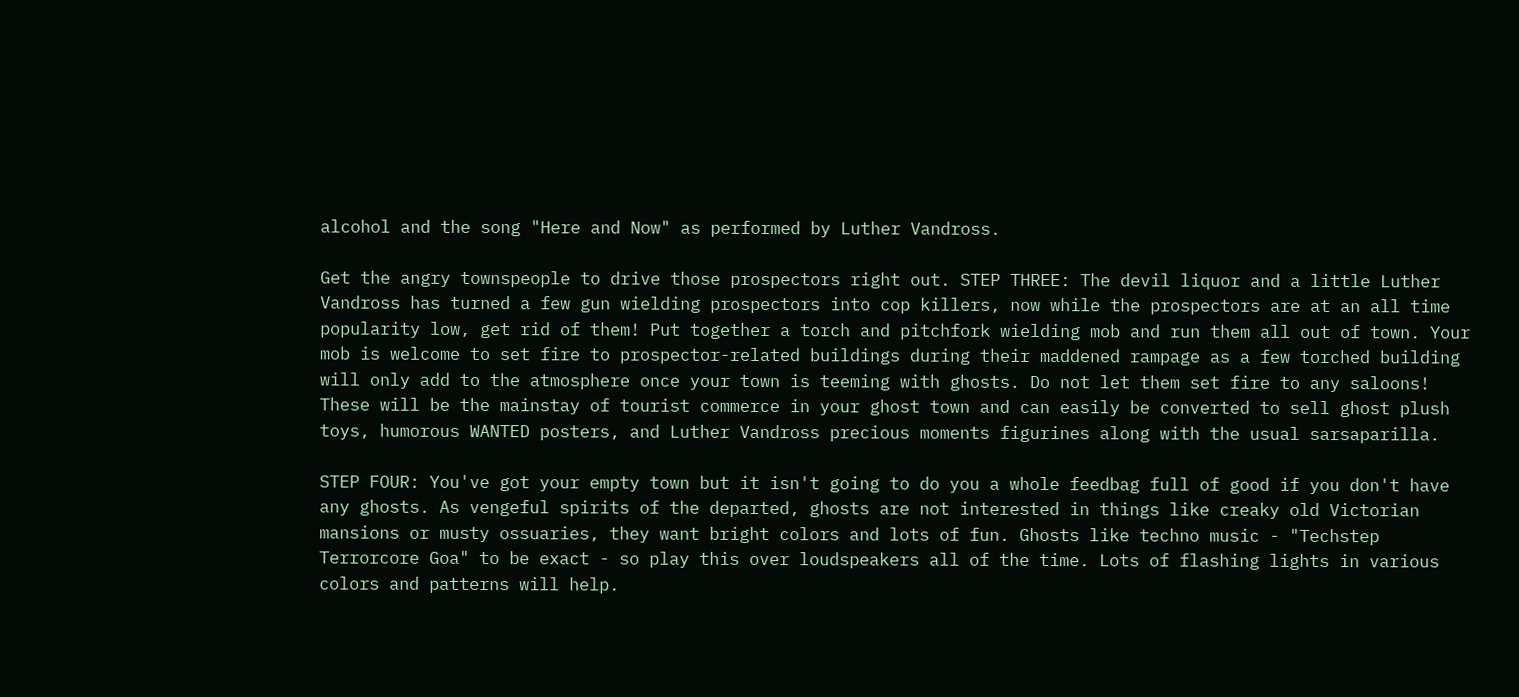alcohol and the song "Here and Now" as performed by Luther Vandross.

Get the angry townspeople to drive those prospectors right out. STEP THREE: The devil liquor and a little Luther Vandross has turned a few gun wielding prospectors into cop killers, now while the prospectors are at an all time popularity low, get rid of them! Put together a torch and pitchfork wielding mob and run them all out of town. Your mob is welcome to set fire to prospector-related buildings during their maddened rampage as a few torched building will only add to the atmosphere once your town is teeming with ghosts. Do not let them set fire to any saloons! These will be the mainstay of tourist commerce in your ghost town and can easily be converted to sell ghost plush toys, humorous WANTED posters, and Luther Vandross precious moments figurines along with the usual sarsaparilla.

STEP FOUR: You've got your empty town but it isn't going to do you a whole feedbag full of good if you don't have any ghosts. As vengeful spirits of the departed, ghosts are not interested in things like creaky old Victorian mansions or musty ossuaries, they want bright colors and lots of fun. Ghosts like techno music - "Techstep Terrorcore Goa" to be exact - so play this over loudspeakers all of the time. Lots of flashing lights in various colors and patterns will help.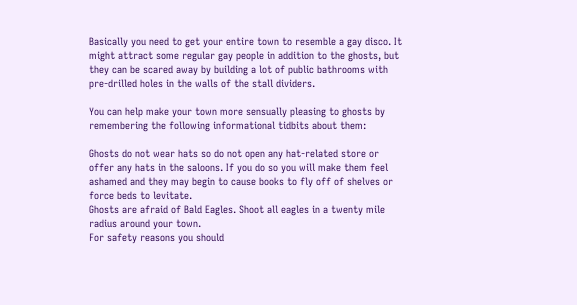Basically you need to get your entire town to resemble a gay disco. It might attract some regular gay people in addition to the ghosts, but they can be scared away by building a lot of public bathrooms with pre-drilled holes in the walls of the stall dividers.

You can help make your town more sensually pleasing to ghosts by remembering the following informational tidbits about them:

Ghosts do not wear hats so do not open any hat-related store or offer any hats in the saloons. If you do so you will make them feel ashamed and they may begin to cause books to fly off of shelves or force beds to levitate.
Ghosts are afraid of Bald Eagles. Shoot all eagles in a twenty mile radius around your town.
For safety reasons you should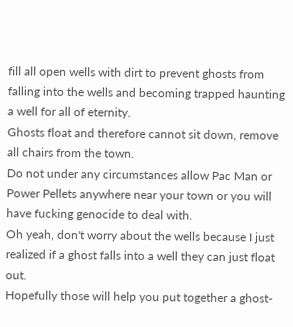fill all open wells with dirt to prevent ghosts from falling into the wells and becoming trapped haunting a well for all of eternity.
Ghosts float and therefore cannot sit down, remove all chairs from the town.
Do not under any circumstances allow Pac Man or Power Pellets anywhere near your town or you will have fucking genocide to deal with.
Oh yeah, don't worry about the wells because I just realized if a ghost falls into a well they can just float out.
Hopefully those will help you put together a ghost-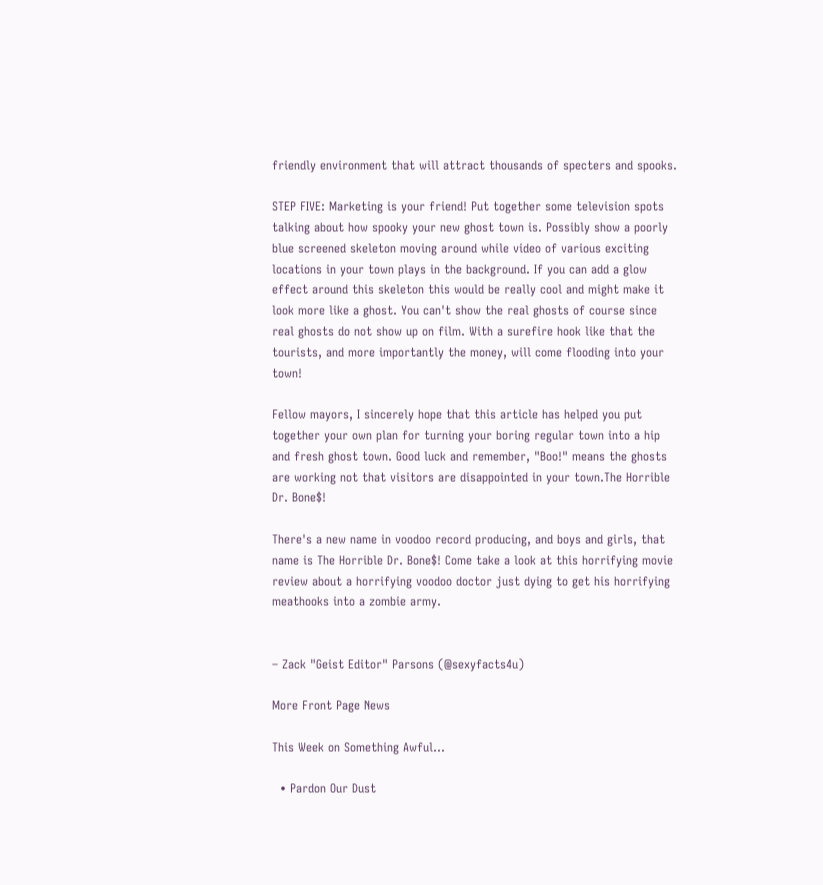friendly environment that will attract thousands of specters and spooks.

STEP FIVE: Marketing is your friend! Put together some television spots talking about how spooky your new ghost town is. Possibly show a poorly blue screened skeleton moving around while video of various exciting locations in your town plays in the background. If you can add a glow effect around this skeleton this would be really cool and might make it look more like a ghost. You can't show the real ghosts of course since real ghosts do not show up on film. With a surefire hook like that the tourists, and more importantly the money, will come flooding into your town!

Fellow mayors, I sincerely hope that this article has helped you put together your own plan for turning your boring regular town into a hip and fresh ghost town. Good luck and remember, "Boo!" means the ghosts are working not that visitors are disappointed in your town.The Horrible Dr. Bone$!

There's a new name in voodoo record producing, and boys and girls, that name is The Horrible Dr. Bone$! Come take a look at this horrifying movie review about a horrifying voodoo doctor just dying to get his horrifying meathooks into a zombie army.


– Zack "Geist Editor" Parsons (@sexyfacts4u)

More Front Page News

This Week on Something Awful...

  • Pardon Our Dust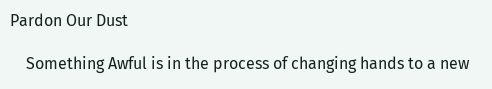Pardon Our Dust

    Something Awful is in the process of changing hands to a new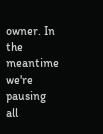owner. In the meantime we're pausing all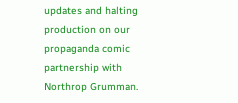updates and halting production on our propaganda comic partnership with Northrop Grumman.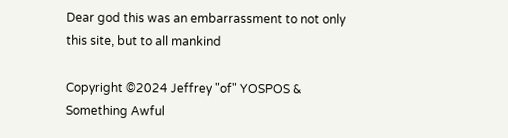Dear god this was an embarrassment to not only this site, but to all mankind

Copyright ©2024 Jeffrey "of" YOSPOS & Something Awful